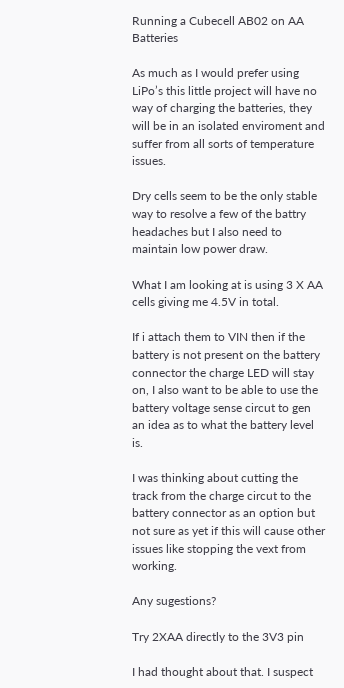Running a Cubecell AB02 on AA Batteries

As much as I would prefer using LiPo’s this little project will have no way of charging the batteries, they will be in an isolated enviroment and suffer from all sorts of temperature issues.

Dry cells seem to be the only stable way to resolve a few of the battry headaches but I also need to maintain low power draw.

What I am looking at is using 3 X AA cells giving me 4.5V in total.

If i attach them to VIN then if the battery is not present on the battery connector the charge LED will stay on, I also want to be able to use the battery voltage sense circut to gen an idea as to what the battery level is.

I was thinking about cutting the track from the charge circut to the battery connector as an option but not sure as yet if this will cause other issues like stopping the vext from working.

Any sugestions?

Try 2XAA directly to the 3V3 pin

I had thought about that. I suspect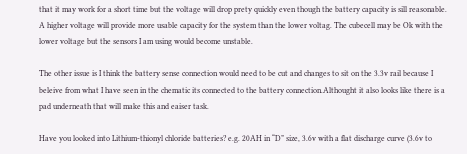that it may work for a short time but the voltage will drop prety quickly even though the battery capacity is sill reasonable. A higher voltage will provide more usable capacity for the system than the lower voltag. The cubecell may be Ok with the lower voltage but the sensors I am using would become unstable.

The other issue is I think the battery sense connection would need to be cut and changes to sit on the 3.3v rail because I beleive from what I have seen in the chematic its connected to the battery connection.Althought it also looks like there is a pad underneath that will make this and eaiser task.

Have you looked into Lithium-thionyl chloride batteries? e.g. 20AH in “D” size, 3.6v with a flat discharge curve (3.6v to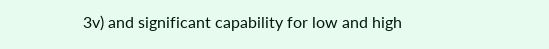3v) and significant capability for low and high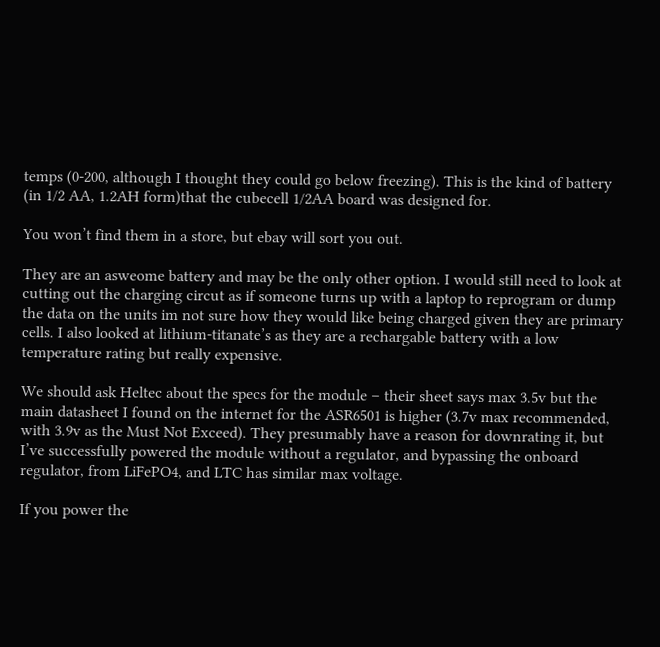temps (0-200, although I thought they could go below freezing). This is the kind of battery (in 1/2 AA, 1.2AH form)that the cubecell 1/2AA board was designed for.

You won’t find them in a store, but ebay will sort you out.

They are an asweome battery and may be the only other option. I would still need to look at cutting out the charging circut as if someone turns up with a laptop to reprogram or dump the data on the units im not sure how they would like being charged given they are primary cells. I also looked at lithium-titanate’s as they are a rechargable battery with a low temperature rating but really expensive.

We should ask Heltec about the specs for the module – their sheet says max 3.5v but the main datasheet I found on the internet for the ASR6501 is higher (3.7v max recommended, with 3.9v as the Must Not Exceed). They presumably have a reason for downrating it, but I’ve successfully powered the module without a regulator, and bypassing the onboard regulator, from LiFePO4, and LTC has similar max voltage.

If you power the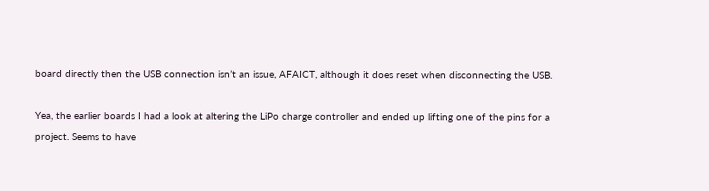board directly then the USB connection isn’t an issue, AFAICT, although it does reset when disconnecting the USB.

Yea, the earlier boards I had a look at altering the LiPo charge controller and ended up lifting one of the pins for a project. Seems to have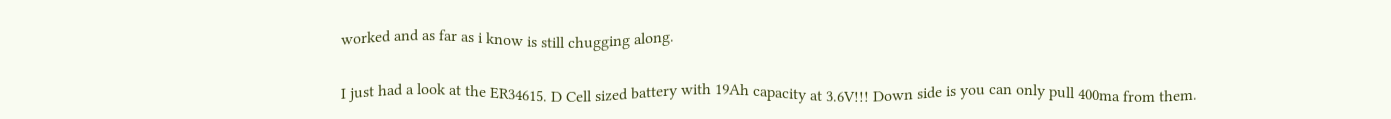worked and as far as i know is still chugging along.

I just had a look at the ER34615. D Cell sized battery with 19Ah capacity at 3.6V!!! Down side is you can only pull 400ma from them.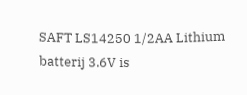SAFT LS14250 1/2AA Lithium batterij 3.6V is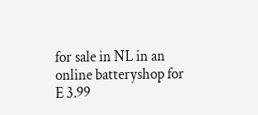for sale in NL in an online batteryshop for E 3.99